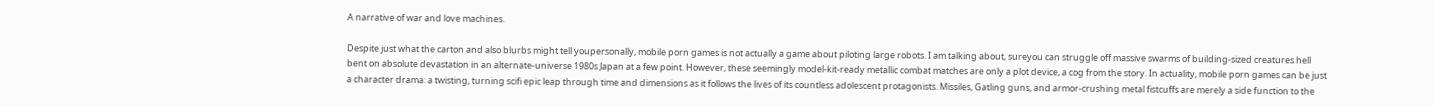A narrative of war and love machines.

Despite just what the carton and also blurbs might tell youpersonally, mobile porn games is not actually a game about piloting large robots. I am talking about, sureyou can struggle off massive swarms of building-sized creatures hell bent on absolute devastation in an alternate-universe 1980s Japan at a few point. However, these seemingly model-kit-ready metallic combat matches are only a plot device, a cog from the story. In actuality, mobile porn games can be just a character drama: a twisting, turning scifi epic leap through time and dimensions as it follows the lives of its countless adolescent protagonists. Missiles, Gatling guns, and armor-crushing metal fistcuffs are merely a side function to the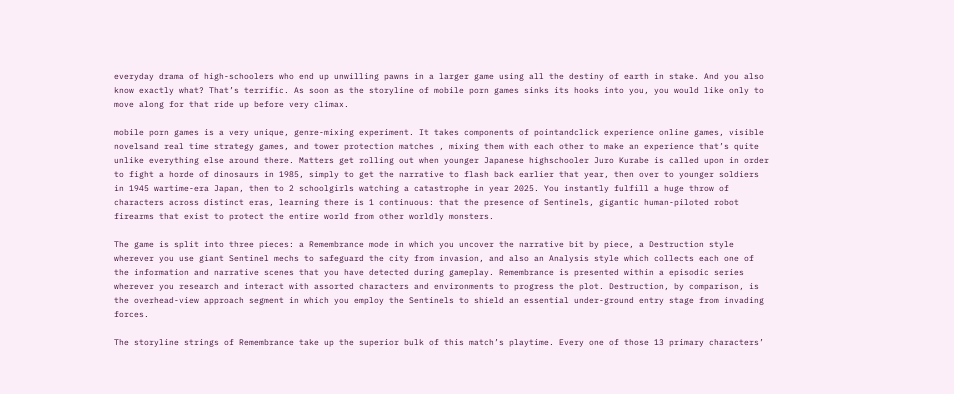everyday drama of high-schoolers who end up unwilling pawns in a larger game using all the destiny of earth in stake. And you also know exactly what? That’s terrific. As soon as the storyline of mobile porn games sinks its hooks into you, you would like only to move along for that ride up before very climax.

mobile porn games is a very unique, genre-mixing experiment. It takes components of pointandclick experience online games, visible novelsand real time strategy games, and tower protection matches , mixing them with each other to make an experience that’s quite unlike everything else around there. Matters get rolling out when younger Japanese highschooler Juro Kurabe is called upon in order to fight a horde of dinosaurs in 1985, simply to get the narrative to flash back earlier that year, then over to younger soldiers in 1945 wartime-era Japan, then to 2 schoolgirls watching a catastrophe in year 2025. You instantly fulfill a huge throw of characters across distinct eras, learning there is 1 continuous: that the presence of Sentinels, gigantic human-piloted robot firearms that exist to protect the entire world from other worldly monsters.

The game is split into three pieces: a Remembrance mode in which you uncover the narrative bit by piece, a Destruction style wherever you use giant Sentinel mechs to safeguard the city from invasion, and also an Analysis style which collects each one of the information and narrative scenes that you have detected during gameplay. Remembrance is presented within a episodic series wherever you research and interact with assorted characters and environments to progress the plot. Destruction, by comparison, is the overhead-view approach segment in which you employ the Sentinels to shield an essential under-ground entry stage from invading forces.

The storyline strings of Remembrance take up the superior bulk of this match’s playtime. Every one of those 13 primary characters’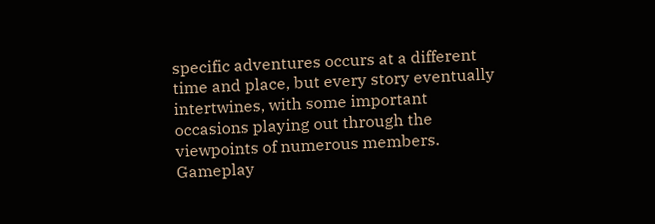specific adventures occurs at a different time and place, but every story eventually intertwines, with some important occasions playing out through the viewpoints of numerous members. Gameplay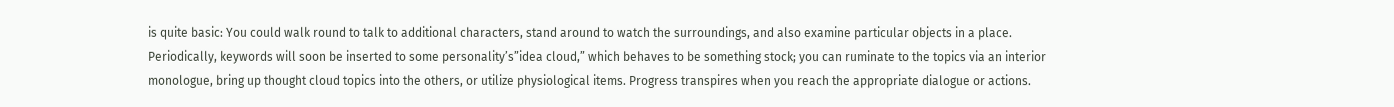is quite basic: You could walk round to talk to additional characters, stand around to watch the surroundings, and also examine particular objects in a place. Periodically, keywords will soon be inserted to some personality’s”idea cloud,” which behaves to be something stock; you can ruminate to the topics via an interior monologue, bring up thought cloud topics into the others, or utilize physiological items. Progress transpires when you reach the appropriate dialogue or actions.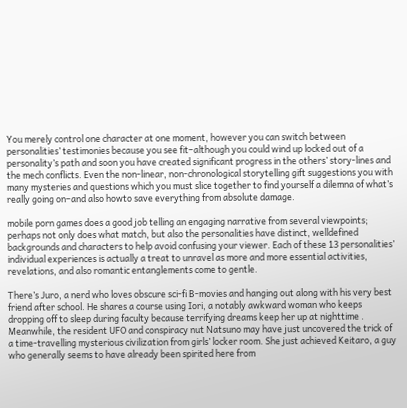You merely control one character at one moment, however you can switch between personalities’ testimonies because you see fit–although you could wind up locked out of a personality’s path and soon you have created significant progress in the others’ story-lines and the mech conflicts. Even the non-linear, non-chronological storytelling gift suggestions you with many mysteries and questions which you must slice together to find yourself a dilemna of what’s really going on–and also howto save everything from absolute damage.

mobile porn games does a good job telling an engaging narrative from several viewpoints; perhaps not only does what match, but also the personalities have distinct, welldefined backgrounds and characters to help avoid confusing your viewer. Each of these 13 personalities’ individual experiences is actually a treat to unravel as more and more essential activities, revelations, and also romantic entanglements come to gentle.

There’s Juro, a nerd who loves obscure sci-fi B-movies and hanging out along with his very best friend after school. He shares a course using Iori, a notably awkward woman who keeps dropping off to sleep during faculty because terrifying dreams keep her up at nighttime . Meanwhile, the resident UFO and conspiracy nut Natsuno may have just uncovered the trick of a time-travelling mysterious civilization from girls’ locker room. She just achieved Keitaro, a guy who generally seems to have already been spirited here from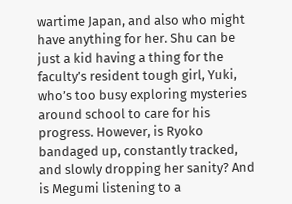wartime Japan, and also who might have anything for her. Shu can be just a kid having a thing for the faculty’s resident tough girl, Yuki, who’s too busy exploring mysteries around school to care for his progress. However, is Ryoko bandaged up, constantly tracked, and slowly dropping her sanity? And is Megumi listening to a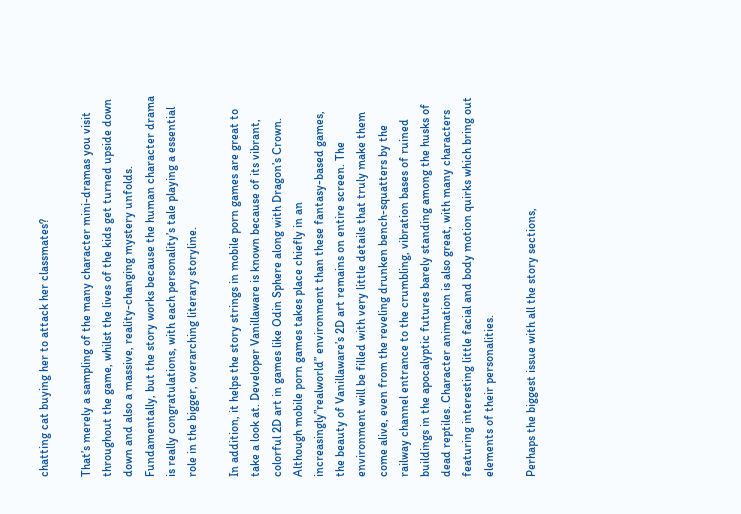chatting cat buying her to attack her classmates?

That’s merely a sampling of the many character mini-dramas you visit throughout the game, whilst the lives of the kids get turned upside down down and also a massive, reality-changing mystery unfolds. Fundamentally, but the story works because the human character drama is really congratulations, with each personality’s tale playing a essential role in the bigger, overarching literary storyline.

In addition, it helps the story strings in mobile porn games are great to take a look at. Developer Vanillaware is known because of its vibrant, colorful 2D art in games like Odin Sphere along with Dragon’s Crown. Although mobile porn games takes place chiefly in an increasingly”realworld” environment than these fantasy-based games, the beauty of Vanillaware’s 2D art remains on entire screen. The environment will be filled with very little details that truly make them come alive, even from the reveling drunken bench-squatters by the railway channel entrance to the crumbling, vibration bases of ruined buildings in the apocalyptic futures barely standing among the husks of dead reptiles. Character animation is also great, with many characters featuring interesting little facial and body motion quirks which bring out elements of their personalities.

Perhaps the biggest issue with all the story sections,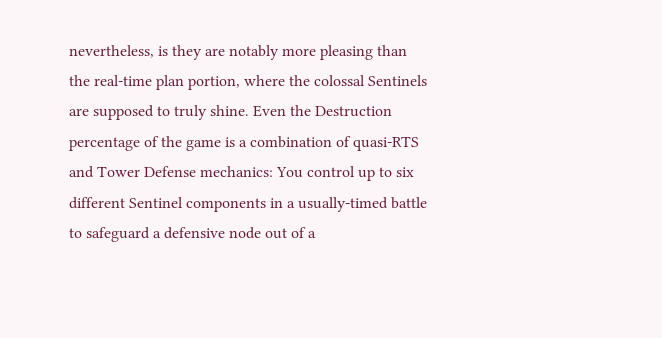nevertheless, is they are notably more pleasing than the real-time plan portion, where the colossal Sentinels are supposed to truly shine. Even the Destruction percentage of the game is a combination of quasi-RTS and Tower Defense mechanics: You control up to six different Sentinel components in a usually-timed battle to safeguard a defensive node out of a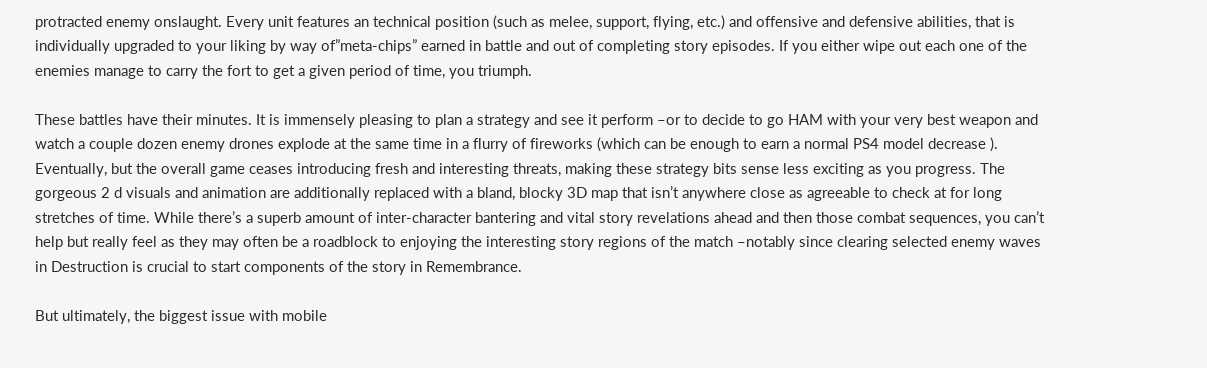protracted enemy onslaught. Every unit features an technical position (such as melee, support, flying, etc.) and offensive and defensive abilities, that is individually upgraded to your liking by way of”meta-chips” earned in battle and out of completing story episodes. If you either wipe out each one of the enemies manage to carry the fort to get a given period of time, you triumph.

These battles have their minutes. It is immensely pleasing to plan a strategy and see it perform –or to decide to go HAM with your very best weapon and watch a couple dozen enemy drones explode at the same time in a flurry of fireworks (which can be enough to earn a normal PS4 model decrease ). Eventually, but the overall game ceases introducing fresh and interesting threats, making these strategy bits sense less exciting as you progress. The gorgeous 2 d visuals and animation are additionally replaced with a bland, blocky 3D map that isn’t anywhere close as agreeable to check at for long stretches of time. While there’s a superb amount of inter-character bantering and vital story revelations ahead and then those combat sequences, you can’t help but really feel as they may often be a roadblock to enjoying the interesting story regions of the match –notably since clearing selected enemy waves in Destruction is crucial to start components of the story in Remembrance.

But ultimately, the biggest issue with mobile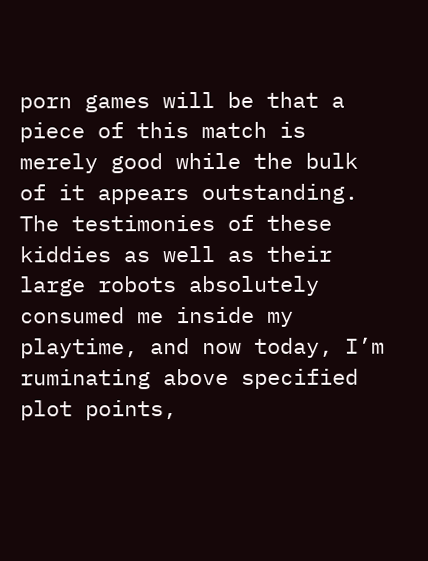porn games will be that a piece of this match is merely good while the bulk of it appears outstanding. The testimonies of these kiddies as well as their large robots absolutely consumed me inside my playtime, and now today, I’m ruminating above specified plot points,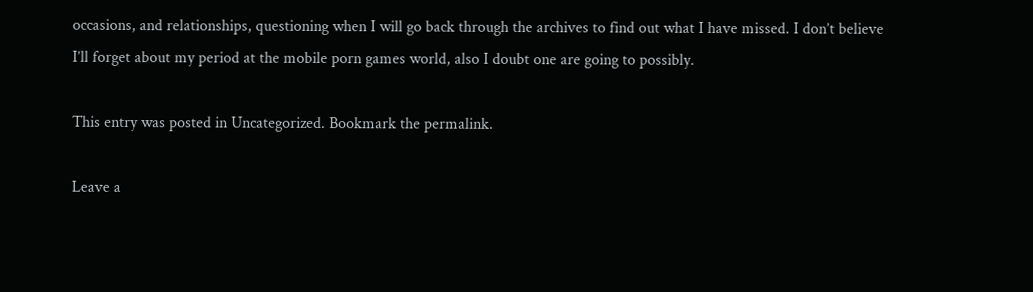occasions, and relationships, questioning when I will go back through the archives to find out what I have missed. I don’t believe I’ll forget about my period at the mobile porn games world, also I doubt one are going to possibly.

This entry was posted in Uncategorized. Bookmark the permalink.

Leave a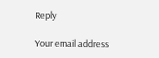Reply

Your email address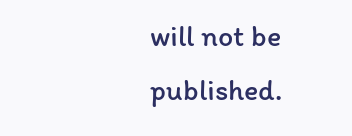will not be published.